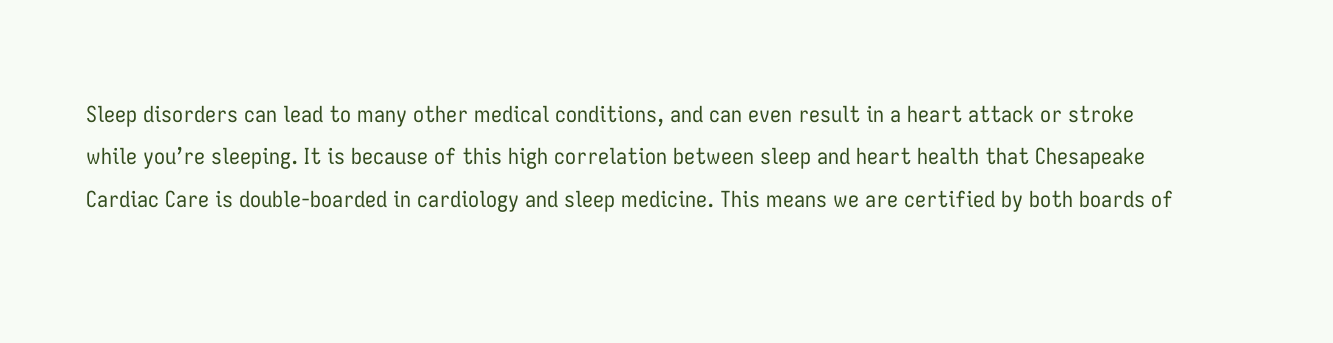Sleep disorders can lead to many other medical conditions, and can even result in a heart attack or stroke while you’re sleeping. It is because of this high correlation between sleep and heart health that Chesapeake Cardiac Care is double-boarded in cardiology and sleep medicine. This means we are certified by both boards of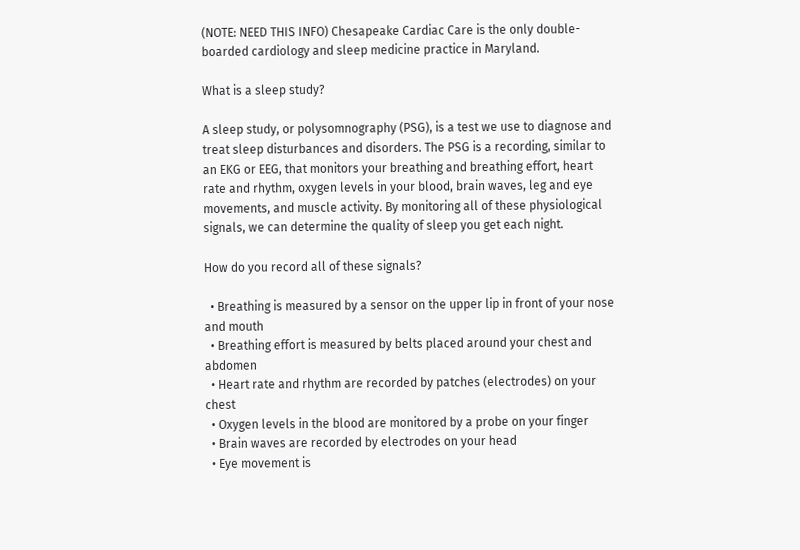(NOTE: NEED THIS INFO) Chesapeake Cardiac Care is the only double-boarded cardiology and sleep medicine practice in Maryland.

What is a sleep study?

A sleep study, or polysomnography (PSG), is a test we use to diagnose and treat sleep disturbances and disorders. The PSG is a recording, similar to an EKG or EEG, that monitors your breathing and breathing effort, heart rate and rhythm, oxygen levels in your blood, brain waves, leg and eye movements, and muscle activity. By monitoring all of these physiological signals, we can determine the quality of sleep you get each night.

How do you record all of these signals?

  • Breathing is measured by a sensor on the upper lip in front of your nose and mouth
  • Breathing effort is measured by belts placed around your chest and abdomen
  • Heart rate and rhythm are recorded by patches (electrodes) on your chest
  • Oxygen levels in the blood are monitored by a probe on your finger
  • Brain waves are recorded by electrodes on your head
  • Eye movement is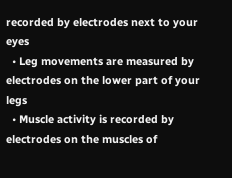recorded by electrodes next to your eyes
  • Leg movements are measured by electrodes on the lower part of your legs
  • Muscle activity is recorded by electrodes on the muscles of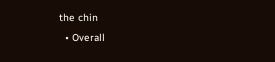the chin
  • Overall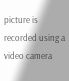picture is recorded using a video camera